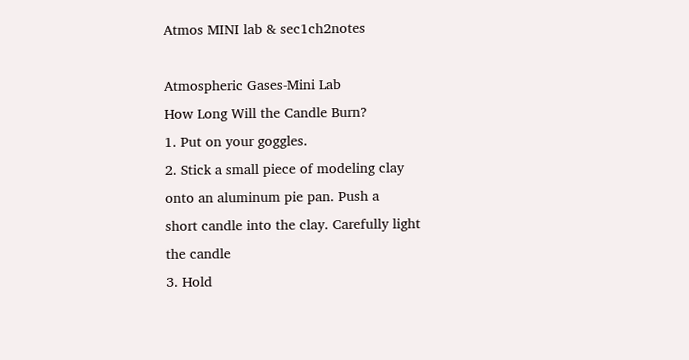Atmos MINI lab & sec1ch2notes

Atmospheric Gases-Mini Lab
How Long Will the Candle Burn?
1. Put on your goggles.
2. Stick a small piece of modeling clay
onto an aluminum pie pan. Push a
short candle into the clay. Carefully light
the candle
3. Hold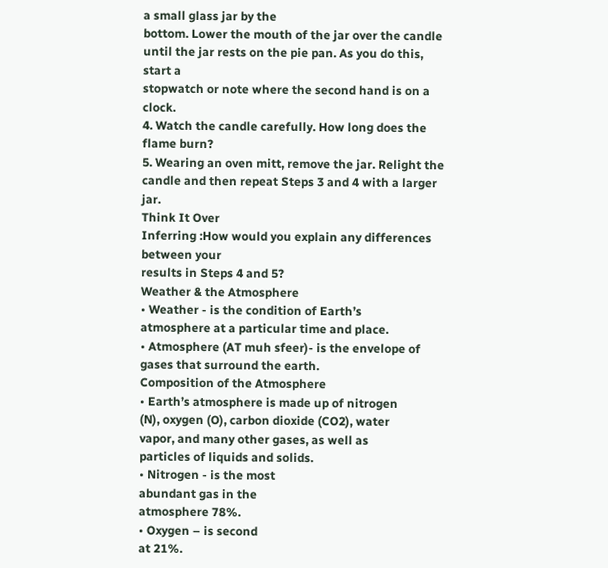a small glass jar by the
bottom. Lower the mouth of the jar over the candle
until the jar rests on the pie pan. As you do this, start a
stopwatch or note where the second hand is on a clock.
4. Watch the candle carefully. How long does the flame burn?
5. Wearing an oven mitt, remove the jar. Relight the
candle and then repeat Steps 3 and 4 with a larger jar.
Think It Over
Inferring :How would you explain any differences between your
results in Steps 4 and 5?
Weather & the Atmosphere
• Weather - is the condition of Earth’s
atmosphere at a particular time and place.
• Atmosphere (AT muh sfeer)- is the envelope of
gases that surround the earth.
Composition of the Atmosphere
• Earth’s atmosphere is made up of nitrogen
(N), oxygen (O), carbon dioxide (CO2), water
vapor, and many other gases, as well as
particles of liquids and solids.
• Nitrogen - is the most
abundant gas in the
atmosphere 78%.
• Oxygen – is second
at 21%.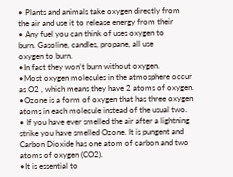• Plants and animals take oxygen directly from
the air and use it to release energy from their
• Any fuel you can think of uses oxygen to
burn. Gasoline, candles, propane, all use
oxygen to burn.
•In fact they won’t burn without oxygen.
•Most oxygen molecules in the atmosphere occur
as O2 , which means they have 2 atoms of oxygen.
•Ozone is a form of oxygen that has three oxygen
atoms in each molecule instead of the usual two.
• If you have ever smelled the air after a lightning
strike you have smelled Ozone. It is pungent and
Carbon Dioxide has one atom of carbon and two
atoms of oxygen (CO2).
•It is essential to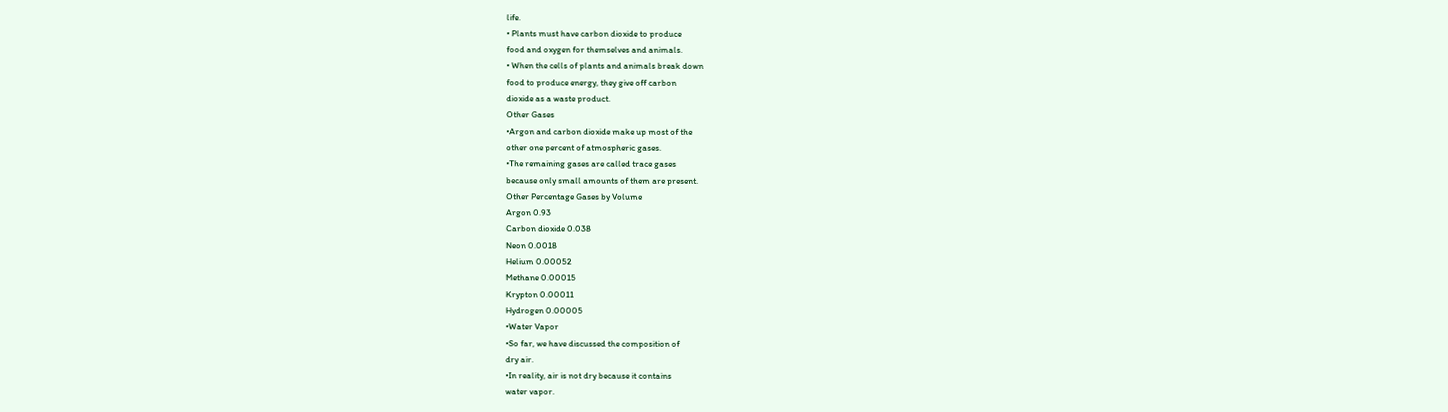life.
• Plants must have carbon dioxide to produce
food and oxygen for themselves and animals.
• When the cells of plants and animals break down
food to produce energy, they give off carbon
dioxide as a waste product.
Other Gases
•Argon and carbon dioxide make up most of the
other one percent of atmospheric gases.
•The remaining gases are called trace gases
because only small amounts of them are present.
Other Percentage Gases by Volume
Argon 0.93
Carbon dioxide 0.038
Neon 0.0018
Helium 0.00052
Methane 0.00015
Krypton 0.00011
Hydrogen 0.00005
•Water Vapor
•So far, we have discussed the composition of
dry air.
•In reality, air is not dry because it contains
water vapor.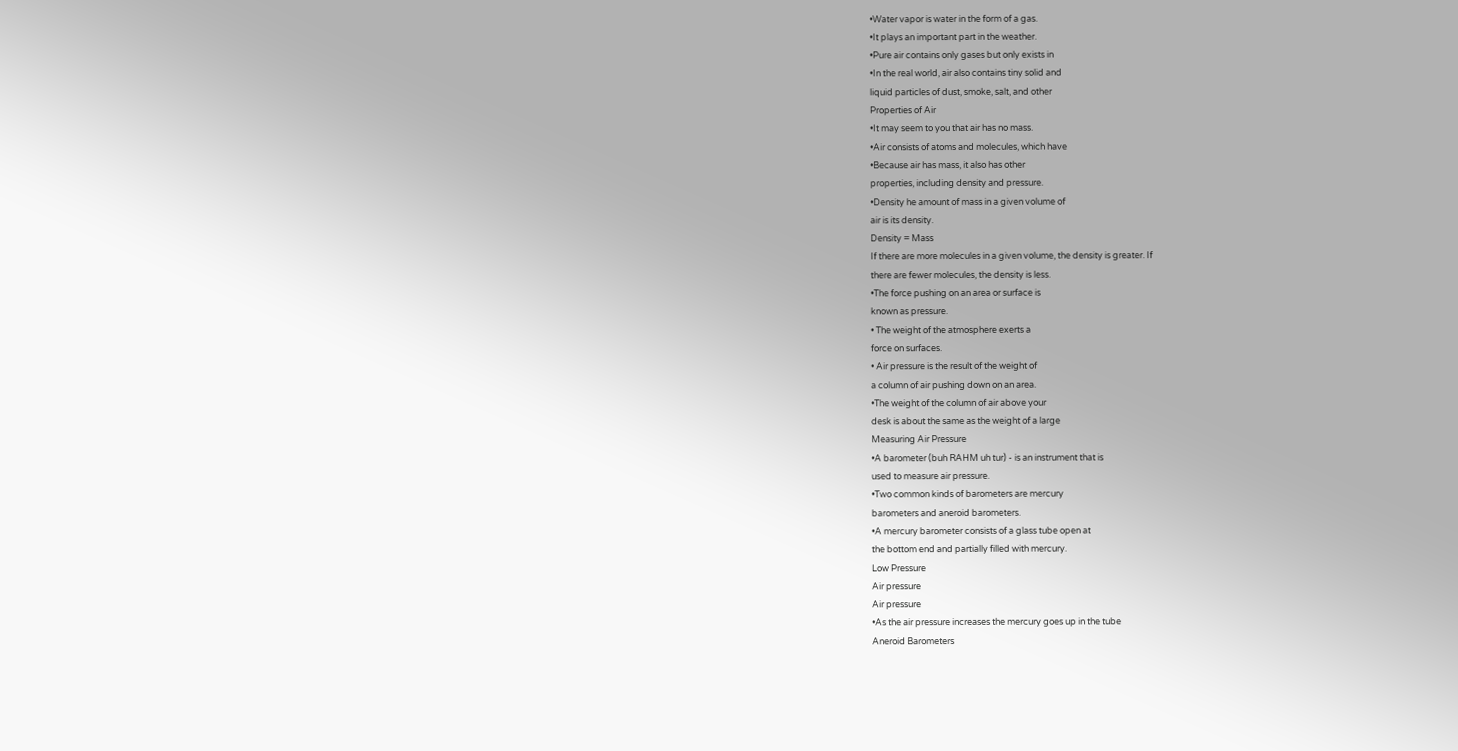•Water vapor is water in the form of a gas.
•It plays an important part in the weather.
•Pure air contains only gases but only exists in
•In the real world, air also contains tiny solid and
liquid particles of dust, smoke, salt, and other
Properties of Air
•It may seem to you that air has no mass.
•Air consists of atoms and molecules, which have
•Because air has mass, it also has other
properties, including density and pressure.
•Density he amount of mass in a given volume of
air is its density.
Density = Mass
If there are more molecules in a given volume, the density is greater. If
there are fewer molecules, the density is less.
•The force pushing on an area or surface is
known as pressure.
• The weight of the atmosphere exerts a
force on surfaces.
• Air pressure is the result of the weight of
a column of air pushing down on an area.
•The weight of the column of air above your
desk is about the same as the weight of a large
Measuring Air Pressure
•A barometer (buh RAHM uh tur) - is an instrument that is
used to measure air pressure.
•Two common kinds of barometers are mercury
barometers and aneroid barometers.
•A mercury barometer consists of a glass tube open at
the bottom end and partially filled with mercury.
Low Pressure
Air pressure
Air pressure
•As the air pressure increases the mercury goes up in the tube
Aneroid Barometers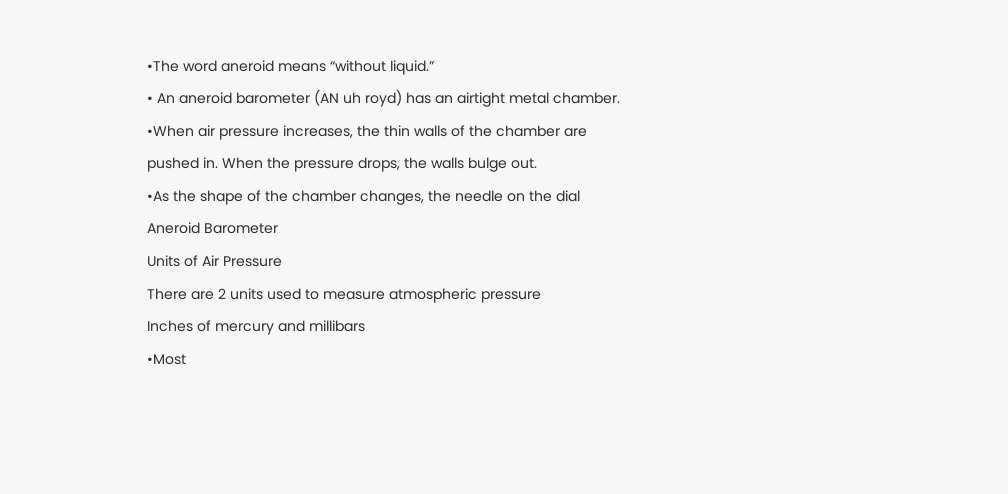•The word aneroid means “without liquid.”
• An aneroid barometer (AN uh royd) has an airtight metal chamber.
•When air pressure increases, the thin walls of the chamber are
pushed in. When the pressure drops, the walls bulge out.
•As the shape of the chamber changes, the needle on the dial
Aneroid Barometer
Units of Air Pressure
There are 2 units used to measure atmospheric pressure
Inches of mercury and millibars
•Most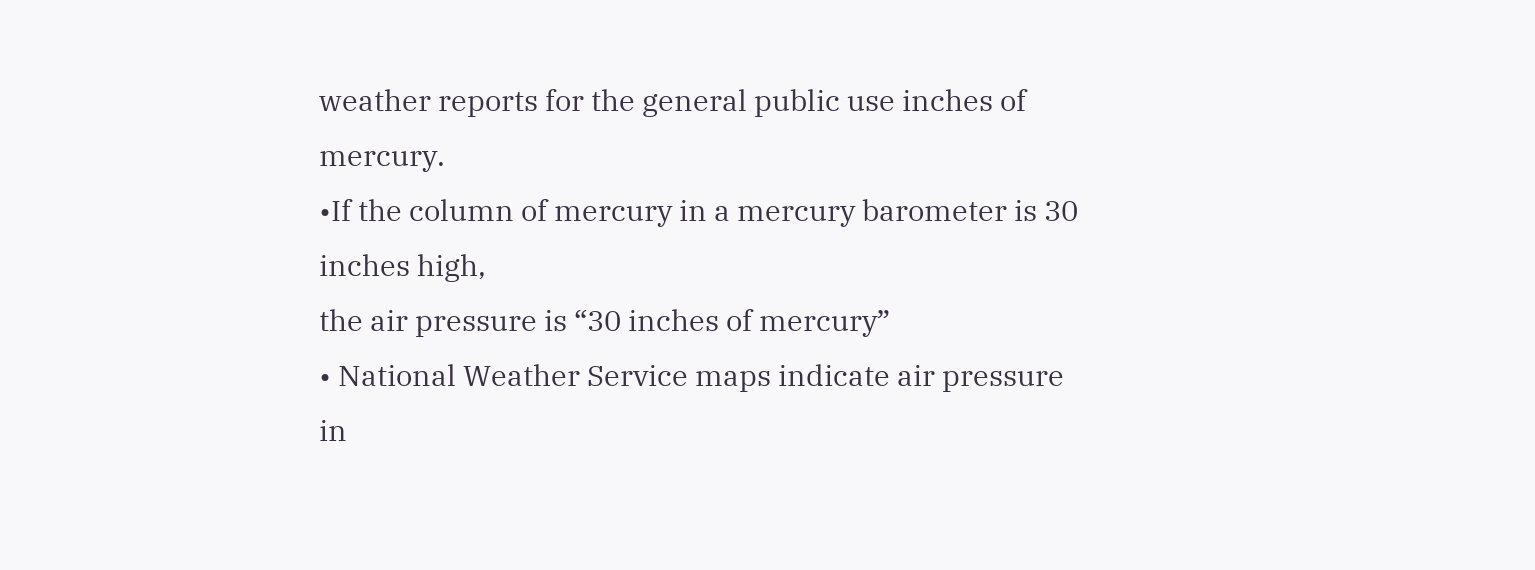weather reports for the general public use inches of mercury.
•If the column of mercury in a mercury barometer is 30 inches high,
the air pressure is “30 inches of mercury”
• National Weather Service maps indicate air pressure in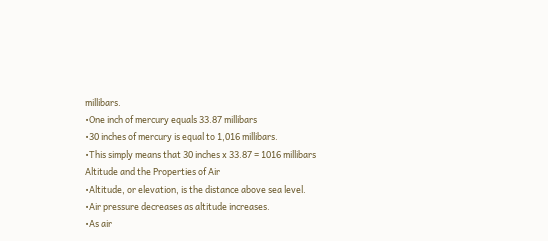millibars.
•One inch of mercury equals 33.87 millibars
•30 inches of mercury is equal to 1,016 millibars.
•This simply means that 30 inches x 33.87 = 1016 millibars
Altitude and the Properties of Air
•Altitude, or elevation, is the distance above sea level.
•Air pressure decreases as altitude increases.
•As air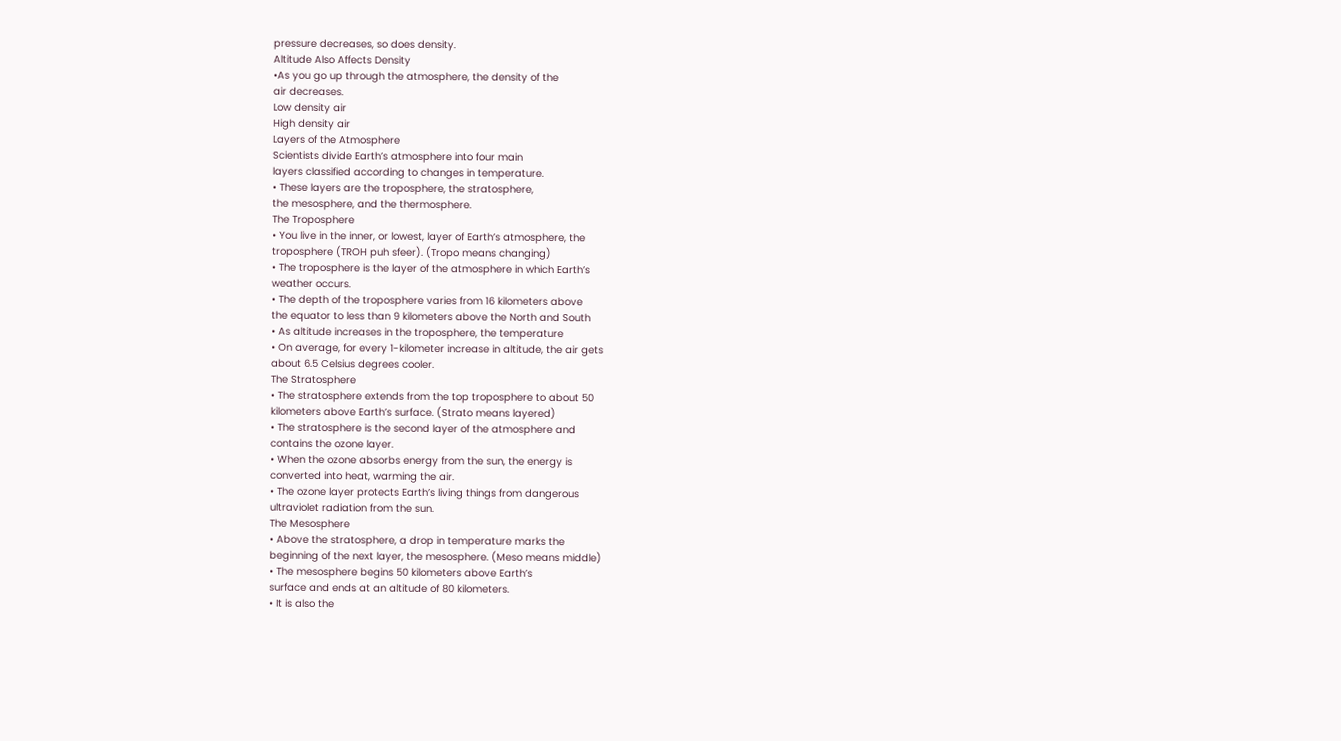pressure decreases, so does density.
Altitude Also Affects Density
•As you go up through the atmosphere, the density of the
air decreases.
Low density air
High density air
Layers of the Atmosphere
Scientists divide Earth’s atmosphere into four main
layers classified according to changes in temperature.
• These layers are the troposphere, the stratosphere,
the mesosphere, and the thermosphere.
The Troposphere
• You live in the inner, or lowest, layer of Earth’s atmosphere, the
troposphere (TROH puh sfeer). (Tropo means changing)
• The troposphere is the layer of the atmosphere in which Earth’s
weather occurs.
• The depth of the troposphere varies from 16 kilometers above
the equator to less than 9 kilometers above the North and South
• As altitude increases in the troposphere, the temperature
• On average, for every 1-kilometer increase in altitude, the air gets
about 6.5 Celsius degrees cooler.
The Stratosphere
• The stratosphere extends from the top troposphere to about 50
kilometers above Earth’s surface. (Strato means layered)
• The stratosphere is the second layer of the atmosphere and
contains the ozone layer.
• When the ozone absorbs energy from the sun, the energy is
converted into heat, warming the air.
• The ozone layer protects Earth’s living things from dangerous
ultraviolet radiation from the sun.
The Mesosphere
• Above the stratosphere, a drop in temperature marks the
beginning of the next layer, the mesosphere. (Meso means middle)
• The mesosphere begins 50 kilometers above Earth’s
surface and ends at an altitude of 80 kilometers.
• It is also the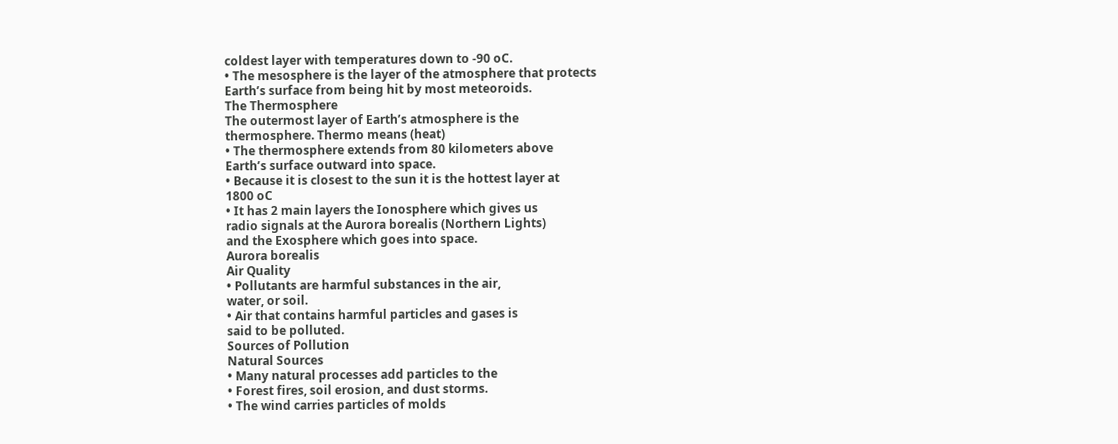coldest layer with temperatures down to -90 oC.
• The mesosphere is the layer of the atmosphere that protects
Earth’s surface from being hit by most meteoroids.
The Thermosphere
The outermost layer of Earth’s atmosphere is the
thermosphere. Thermo means (heat)
• The thermosphere extends from 80 kilometers above
Earth’s surface outward into space.
• Because it is closest to the sun it is the hottest layer at
1800 oC
• It has 2 main layers the Ionosphere which gives us
radio signals at the Aurora borealis (Northern Lights)
and the Exosphere which goes into space.
Aurora borealis
Air Quality
• Pollutants are harmful substances in the air,
water, or soil.
• Air that contains harmful particles and gases is
said to be polluted.
Sources of Pollution
Natural Sources
• Many natural processes add particles to the
• Forest fires, soil erosion, and dust storms.
• The wind carries particles of molds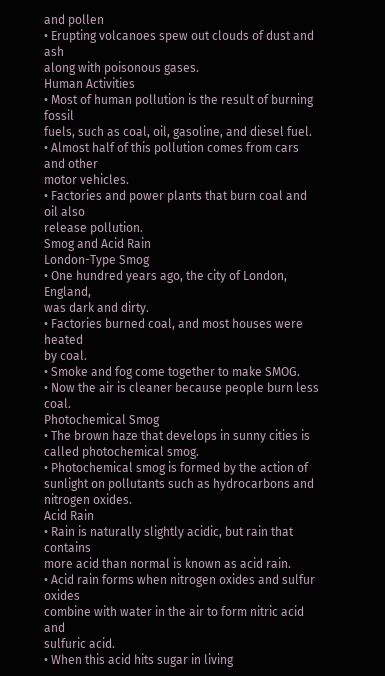and pollen
• Erupting volcanoes spew out clouds of dust and ash
along with poisonous gases.
Human Activities
• Most of human pollution is the result of burning fossil
fuels, such as coal, oil, gasoline, and diesel fuel.
• Almost half of this pollution comes from cars and other
motor vehicles.
• Factories and power plants that burn coal and oil also
release pollution.
Smog and Acid Rain
London-Type Smog
• One hundred years ago, the city of London, England,
was dark and dirty.
• Factories burned coal, and most houses were heated
by coal.
• Smoke and fog come together to make SMOG.
• Now the air is cleaner because people burn less coal.
Photochemical Smog
• The brown haze that develops in sunny cities is
called photochemical smog.
• Photochemical smog is formed by the action of
sunlight on pollutants such as hydrocarbons and
nitrogen oxides.
Acid Rain
• Rain is naturally slightly acidic, but rain that contains
more acid than normal is known as acid rain.
• Acid rain forms when nitrogen oxides and sulfur oxides
combine with water in the air to form nitric acid and
sulfuric acid.
• When this acid hits sugar in living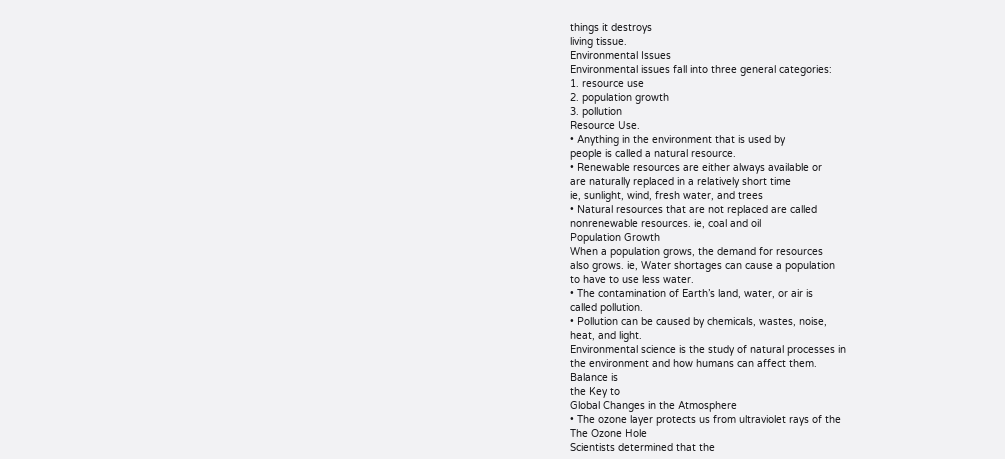things it destroys
living tissue.
Environmental Issues
Environmental issues fall into three general categories:
1. resource use
2. population growth
3. pollution
Resource Use.
• Anything in the environment that is used by
people is called a natural resource.
• Renewable resources are either always available or
are naturally replaced in a relatively short time
ie, sunlight, wind, fresh water, and trees
• Natural resources that are not replaced are called
nonrenewable resources. ie, coal and oil
Population Growth
When a population grows, the demand for resources
also grows. ie, Water shortages can cause a population
to have to use less water.
• The contamination of Earth’s land, water, or air is
called pollution.
• Pollution can be caused by chemicals, wastes, noise,
heat, and light.
Environmental science is the study of natural processes in
the environment and how humans can affect them.
Balance is
the Key to
Global Changes in the Atmosphere
• The ozone layer protects us from ultraviolet rays of the
The Ozone Hole
Scientists determined that the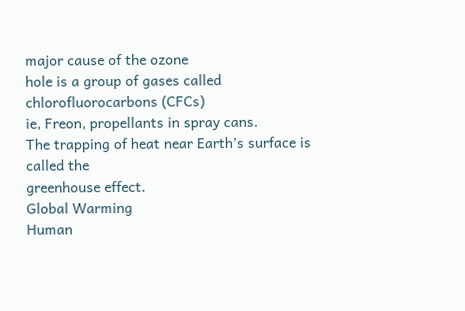major cause of the ozone
hole is a group of gases called chlorofluorocarbons (CFCs)
ie, Freon, propellants in spray cans.
The trapping of heat near Earth’s surface is called the
greenhouse effect.
Global Warming
Human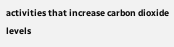activities that increase carbon dioxide levels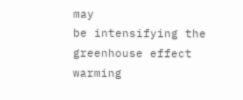may
be intensifying the greenhouse effect warming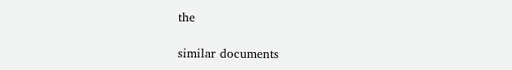the

similar documents